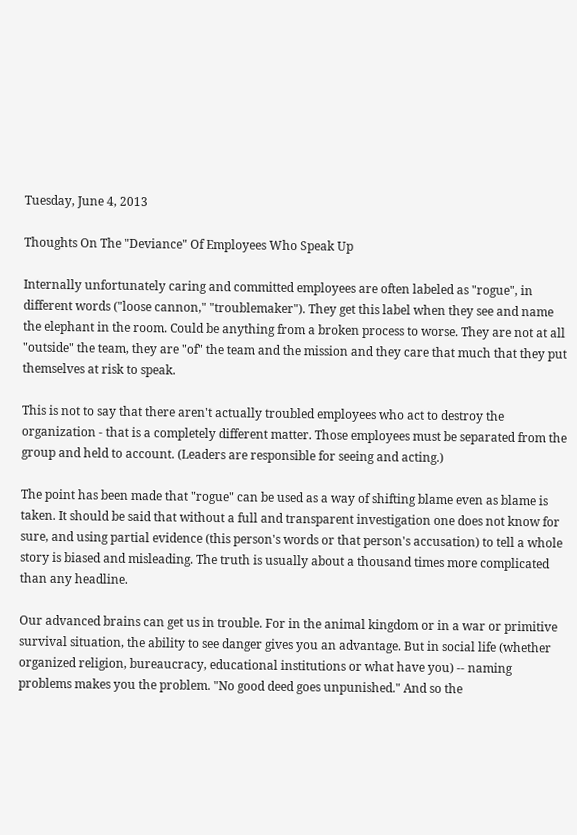Tuesday, June 4, 2013

Thoughts On The "Deviance" Of Employees Who Speak Up

Internally unfortunately caring and committed employees are often labeled as "rogue", in different words ("loose cannon," "troublemaker"). They get this label when they see and name the elephant in the room. Could be anything from a broken process to worse. They are not at all "outside" the team, they are "of" the team and the mission and they care that much that they put themselves at risk to speak.

This is not to say that there aren't actually troubled employees who act to destroy the organization - that is a completely different matter. Those employees must be separated from the group and held to account. (Leaders are responsible for seeing and acting.)

The point has been made that "rogue" can be used as a way of shifting blame even as blame is taken. It should be said that without a full and transparent investigation one does not know for sure, and using partial evidence (this person's words or that person's accusation) to tell a whole story is biased and misleading. The truth is usually about a thousand times more complicated than any headline.

Our advanced brains can get us in trouble. For in the animal kingdom or in a war or primitive survival situation, the ability to see danger gives you an advantage. But in social life (whether organized religion, bureaucracy, educational institutions or what have you) -- naming problems makes you the problem. "No good deed goes unpunished." And so the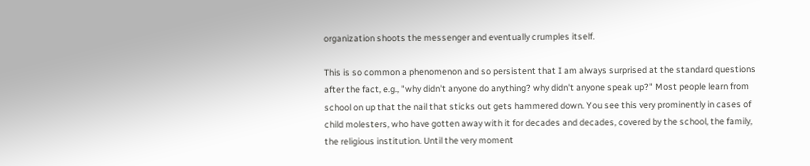organization shoots the messenger and eventually crumples itself.

This is so common a phenomenon and so persistent that I am always surprised at the standard questions after the fact, e.g., "why didn't anyone do anything? why didn't anyone speak up?" Most people learn from school on up that the nail that sticks out gets hammered down. You see this very prominently in cases of child molesters, who have gotten away with it for decades and decades, covered by the school, the family, the religious institution. Until the very moment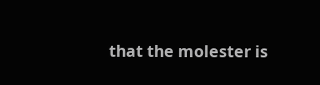that the molester is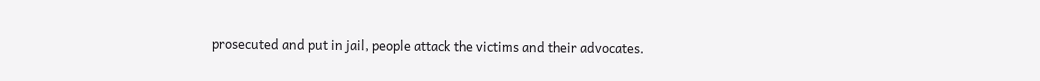prosecuted and put in jail, people attack the victims and their advocates.